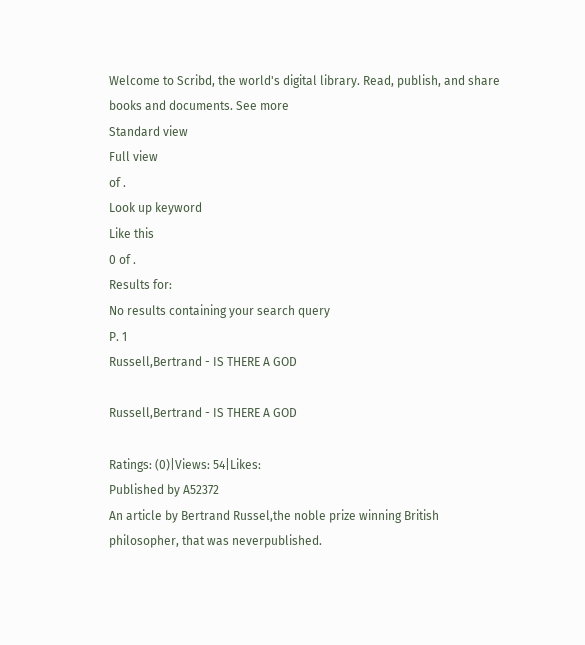Welcome to Scribd, the world's digital library. Read, publish, and share books and documents. See more
Standard view
Full view
of .
Look up keyword
Like this
0 of .
Results for:
No results containing your search query
P. 1
Russell,Bertrand - IS THERE A GOD

Russell,Bertrand - IS THERE A GOD

Ratings: (0)|Views: 54|Likes:
Published by A52372
An article by Bertrand Russel,the noble prize winning British philosopher, that was neverpublished.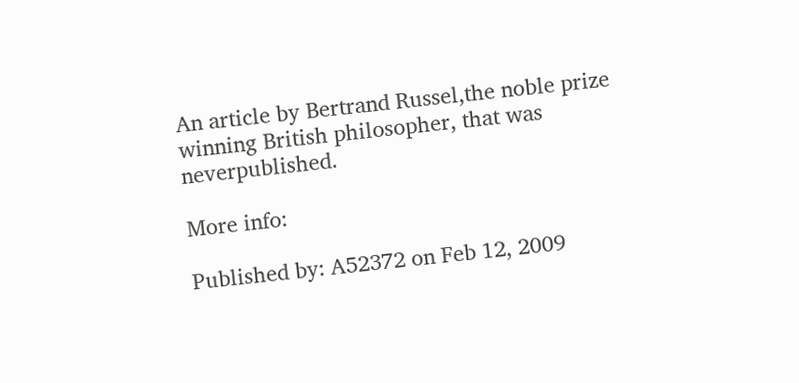An article by Bertrand Russel,the noble prize winning British philosopher, that was neverpublished.

More info:

Published by: A52372 on Feb 12, 2009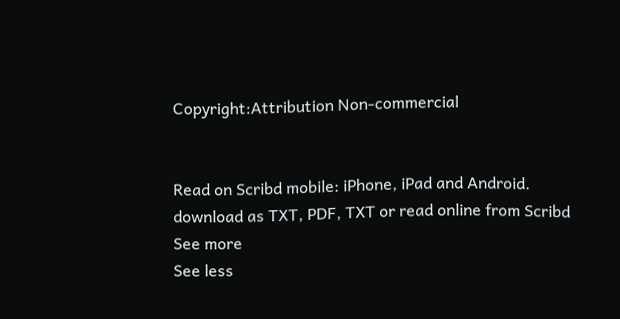Copyright:Attribution Non-commercial


Read on Scribd mobile: iPhone, iPad and Android.
download as TXT, PDF, TXT or read online from Scribd
See more
See less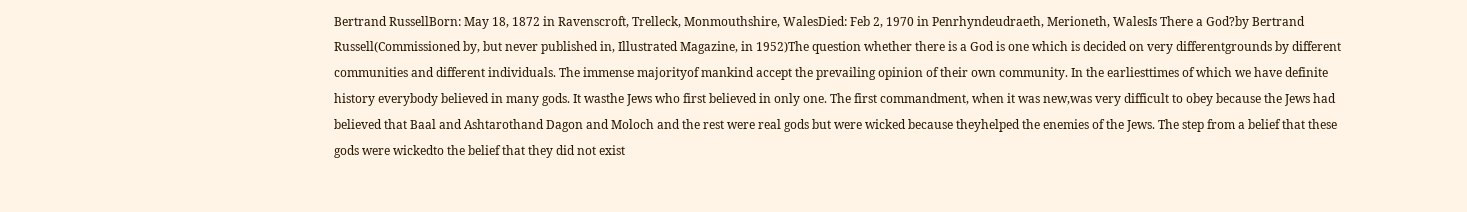Bertrand RussellBorn: May 18, 1872 in Ravenscroft, Trelleck, Monmouthshire, WalesDied: Feb 2, 1970 in Penrhyndeudraeth, Merioneth, WalesIs There a God?by Bertrand Russell(Commissioned by, but never published in, Illustrated Magazine, in 1952)The question whether there is a God is one which is decided on very differentgrounds by different communities and different individuals. The immense majorityof mankind accept the prevailing opinion of their own community. In the earliesttimes of which we have definite history everybody believed in many gods. It wasthe Jews who first believed in only one. The first commandment, when it was new,was very difficult to obey because the Jews had believed that Baal and Ashtarothand Dagon and Moloch and the rest were real gods but were wicked because theyhelped the enemies of the Jews. The step from a belief that these gods were wickedto the belief that they did not exist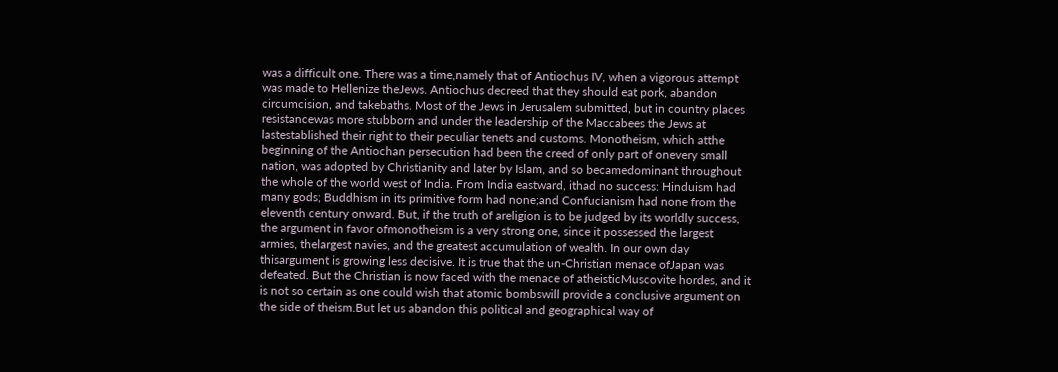was a difficult one. There was a time,namely that of Antiochus IV, when a vigorous attempt was made to Hellenize theJews. Antiochus decreed that they should eat pork, abandon circumcision, and takebaths. Most of the Jews in Jerusalem submitted, but in country places resistancewas more stubborn and under the leadership of the Maccabees the Jews at lastestablished their right to their peculiar tenets and customs. Monotheism, which atthe beginning of the Antiochan persecution had been the creed of only part of onevery small nation, was adopted by Christianity and later by Islam, and so becamedominant throughout the whole of the world west of India. From India eastward, ithad no success: Hinduism had many gods; Buddhism in its primitive form had none;and Confucianism had none from the eleventh century onward. But, if the truth of areligion is to be judged by its worldly success, the argument in favor ofmonotheism is a very strong one, since it possessed the largest armies, thelargest navies, and the greatest accumulation of wealth. In our own day thisargument is growing less decisive. It is true that the un-Christian menace ofJapan was defeated. But the Christian is now faced with the menace of atheisticMuscovite hordes, and it is not so certain as one could wish that atomic bombswill provide a conclusive argument on the side of theism.But let us abandon this political and geographical way of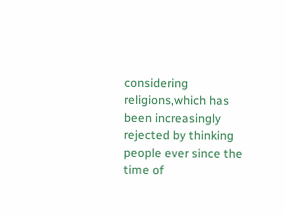considering religions,which has been increasingly rejected by thinking people ever since the time of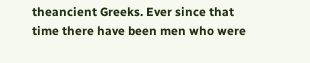theancient Greeks. Ever since that time there have been men who were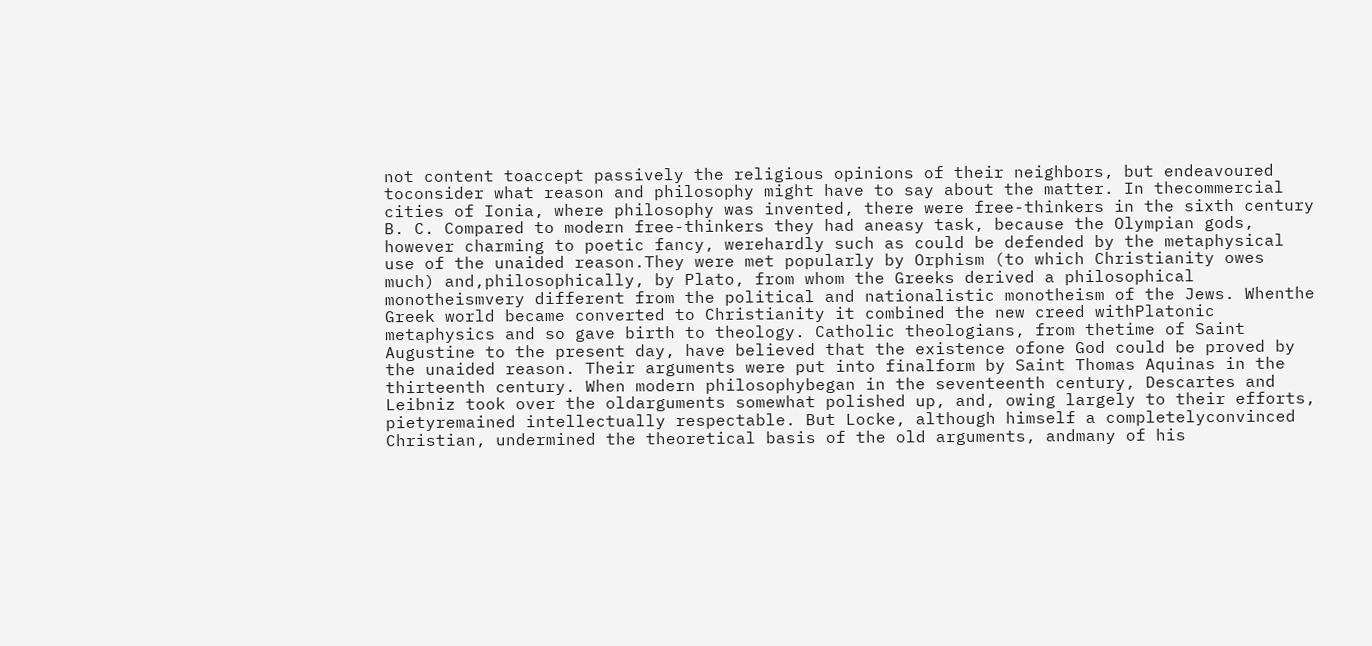not content toaccept passively the religious opinions of their neighbors, but endeavoured toconsider what reason and philosophy might have to say about the matter. In thecommercial cities of Ionia, where philosophy was invented, there were free-thinkers in the sixth century B. C. Compared to modern free-thinkers they had aneasy task, because the Olympian gods, however charming to poetic fancy, werehardly such as could be defended by the metaphysical use of the unaided reason.They were met popularly by Orphism (to which Christianity owes much) and,philosophically, by Plato, from whom the Greeks derived a philosophical monotheismvery different from the political and nationalistic monotheism of the Jews. Whenthe Greek world became converted to Christianity it combined the new creed withPlatonic metaphysics and so gave birth to theology. Catholic theologians, from thetime of Saint Augustine to the present day, have believed that the existence ofone God could be proved by the unaided reason. Their arguments were put into finalform by Saint Thomas Aquinas in the thirteenth century. When modern philosophybegan in the seventeenth century, Descartes and Leibniz took over the oldarguments somewhat polished up, and, owing largely to their efforts, pietyremained intellectually respectable. But Locke, although himself a completelyconvinced Christian, undermined the theoretical basis of the old arguments, andmany of his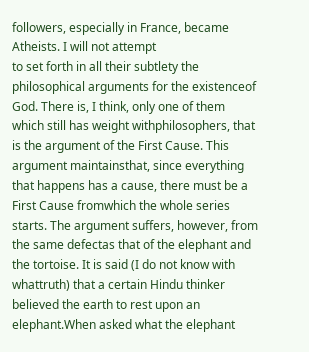followers, especially in France, became Atheists. I will not attempt
to set forth in all their subtlety the philosophical arguments for the existenceof God. There is, I think, only one of them which still has weight withphilosophers, that is the argument of the First Cause. This argument maintainsthat, since everything that happens has a cause, there must be a First Cause fromwhich the whole series starts. The argument suffers, however, from the same defectas that of the elephant and the tortoise. It is said (I do not know with whattruth) that a certain Hindu thinker believed the earth to rest upon an elephant.When asked what the elephant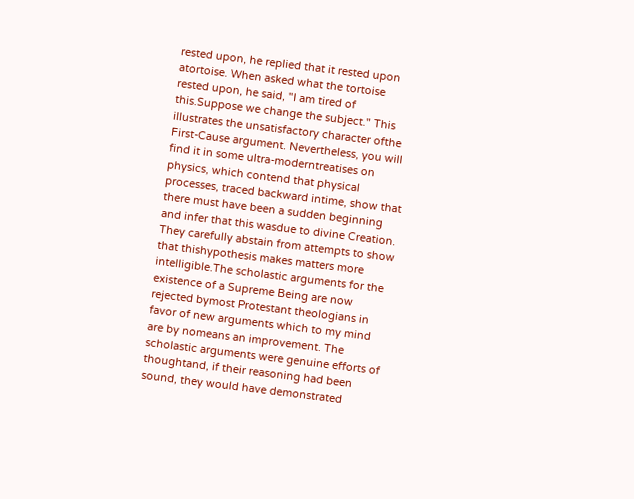rested upon, he replied that it rested upon atortoise. When asked what the tortoise rested upon, he said, "I am tired of this.Suppose we change the subject." This illustrates the unsatisfactory character ofthe First-Cause argument. Nevertheless, you will find it in some ultra-moderntreatises on physics, which contend that physical processes, traced backward intime, show that there must have been a sudden beginning and infer that this wasdue to divine Creation. They carefully abstain from attempts to show that thishypothesis makes matters more intelligible.The scholastic arguments for the existence of a Supreme Being are now rejected bymost Protestant theologians in favor of new arguments which to my mind are by nomeans an improvement. The scholastic arguments were genuine efforts of thoughtand, if their reasoning had been sound, they would have demonstrated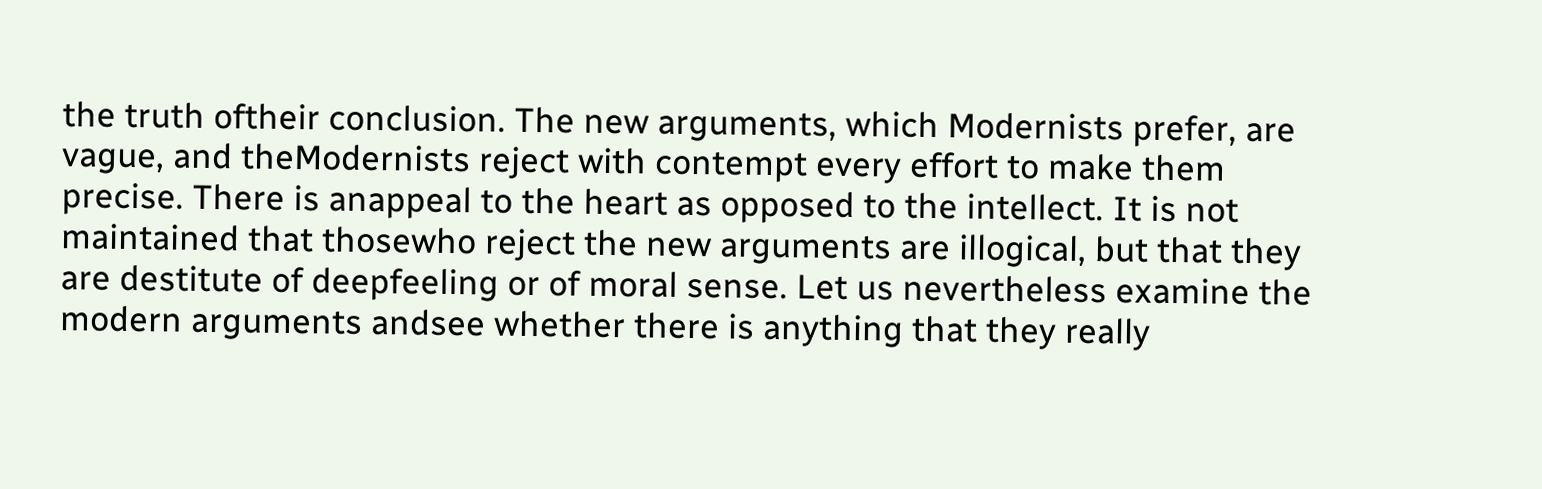the truth oftheir conclusion. The new arguments, which Modernists prefer, are vague, and theModernists reject with contempt every effort to make them precise. There is anappeal to the heart as opposed to the intellect. It is not maintained that thosewho reject the new arguments are illogical, but that they are destitute of deepfeeling or of moral sense. Let us nevertheless examine the modern arguments andsee whether there is anything that they really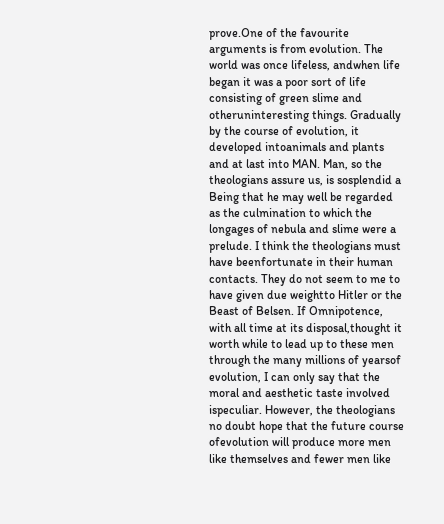prove.One of the favourite arguments is from evolution. The world was once lifeless, andwhen life began it was a poor sort of life consisting of green slime and otheruninteresting things. Gradually by the course of evolution, it developed intoanimals and plants and at last into MAN. Man, so the theologians assure us, is sosplendid a Being that he may well be regarded as the culmination to which the longages of nebula and slime were a prelude. I think the theologians must have beenfortunate in their human contacts. They do not seem to me to have given due weightto Hitler or the Beast of Belsen. If Omnipotence, with all time at its disposal,thought it worth while to lead up to these men through the many millions of yearsof evolution, I can only say that the moral and aesthetic taste involved ispeculiar. However, the theologians no doubt hope that the future course ofevolution will produce more men like themselves and fewer men like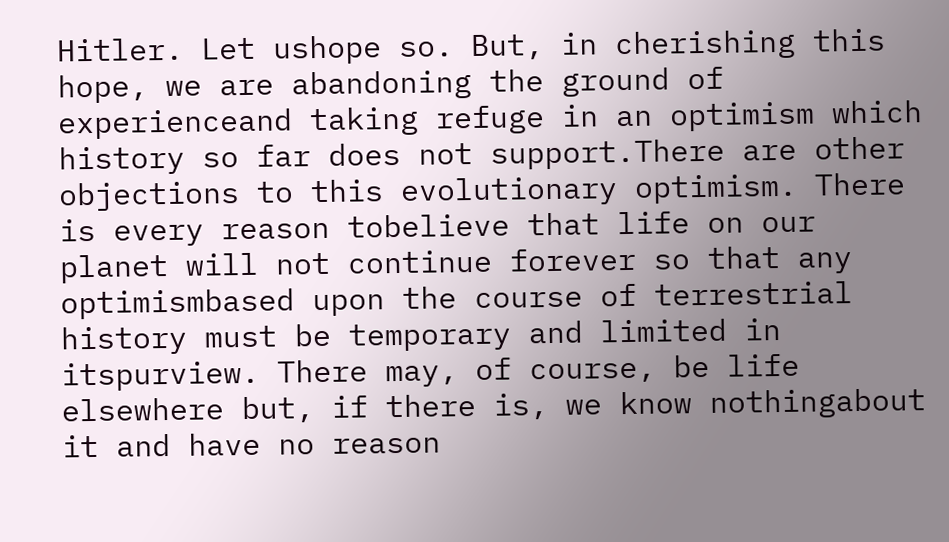Hitler. Let ushope so. But, in cherishing this hope, we are abandoning the ground of experienceand taking refuge in an optimism which history so far does not support.There are other objections to this evolutionary optimism. There is every reason tobelieve that life on our planet will not continue forever so that any optimismbased upon the course of terrestrial history must be temporary and limited in itspurview. There may, of course, be life elsewhere but, if there is, we know nothingabout it and have no reason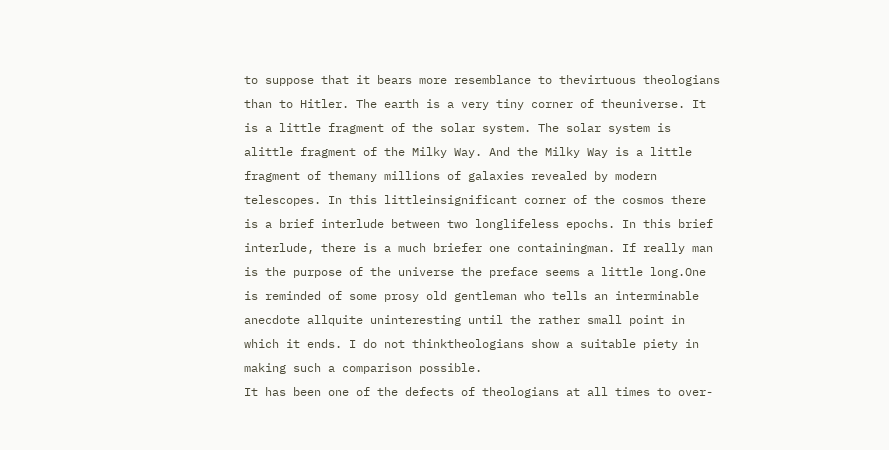to suppose that it bears more resemblance to thevirtuous theologians than to Hitler. The earth is a very tiny corner of theuniverse. It is a little fragment of the solar system. The solar system is alittle fragment of the Milky Way. And the Milky Way is a little fragment of themany millions of galaxies revealed by modern telescopes. In this littleinsignificant corner of the cosmos there is a brief interlude between two longlifeless epochs. In this brief interlude, there is a much briefer one containingman. If really man is the purpose of the universe the preface seems a little long.One is reminded of some prosy old gentleman who tells an interminable anecdote allquite uninteresting until the rather small point in which it ends. I do not thinktheologians show a suitable piety in making such a comparison possible.
It has been one of the defects of theologians at all times to over-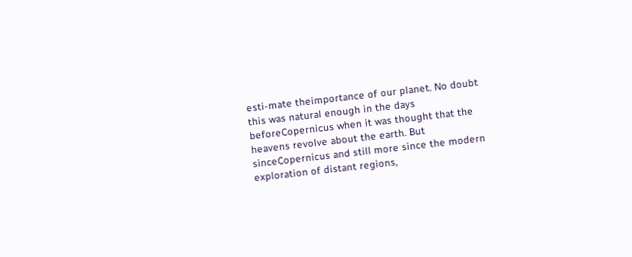esti-mate theimportance of our planet. No doubt this was natural enough in the days beforeCopernicus when it was thought that the heavens revolve about the earth. But sinceCopernicus and still more since the modern exploration of distant regions,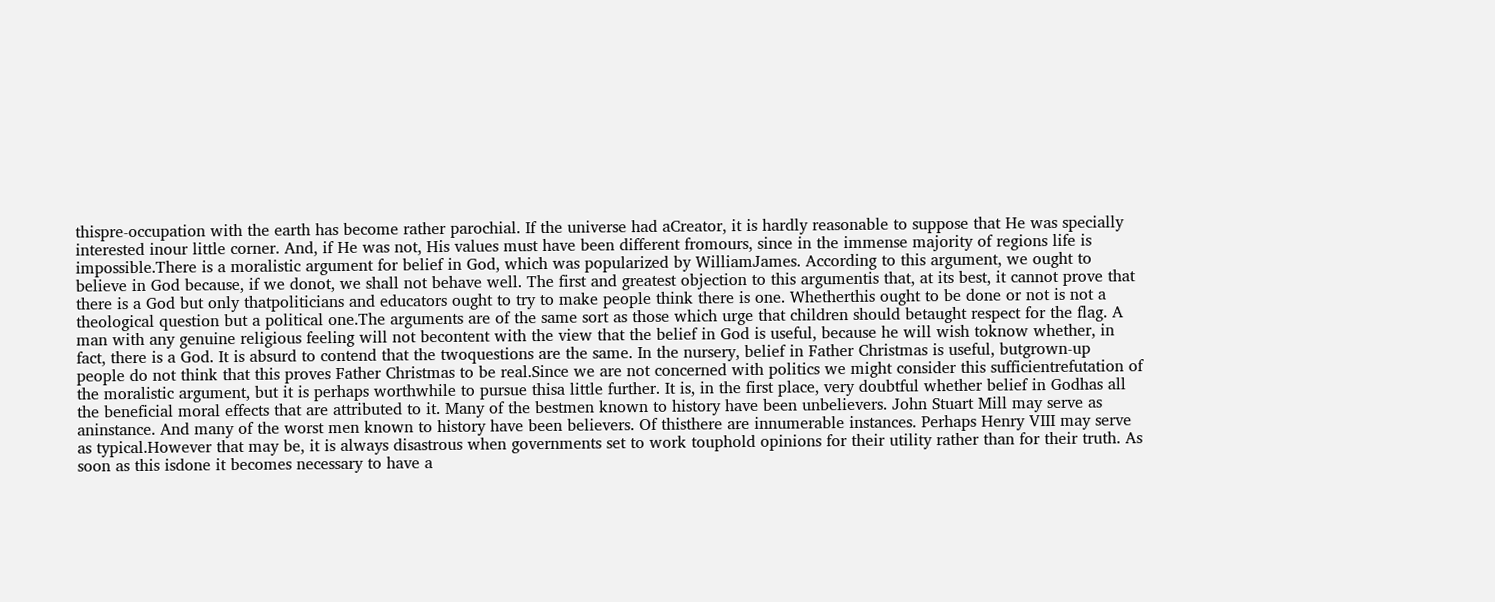thispre-occupation with the earth has become rather parochial. If the universe had aCreator, it is hardly reasonable to suppose that He was specially interested inour little corner. And, if He was not, His values must have been different fromours, since in the immense majority of regions life is impossible.There is a moralistic argument for belief in God, which was popularized by WilliamJames. According to this argument, we ought to believe in God because, if we donot, we shall not behave well. The first and greatest objection to this argumentis that, at its best, it cannot prove that there is a God but only thatpoliticians and educators ought to try to make people think there is one. Whetherthis ought to be done or not is not a theological question but a political one.The arguments are of the same sort as those which urge that children should betaught respect for the flag. A man with any genuine religious feeling will not becontent with the view that the belief in God is useful, because he will wish toknow whether, in fact, there is a God. It is absurd to contend that the twoquestions are the same. In the nursery, belief in Father Christmas is useful, butgrown-up people do not think that this proves Father Christmas to be real.Since we are not concerned with politics we might consider this sufficientrefutation of the moralistic argument, but it is perhaps worthwhile to pursue thisa little further. It is, in the first place, very doubtful whether belief in Godhas all the beneficial moral effects that are attributed to it. Many of the bestmen known to history have been unbelievers. John Stuart Mill may serve as aninstance. And many of the worst men known to history have been believers. Of thisthere are innumerable instances. Perhaps Henry VIII may serve as typical.However that may be, it is always disastrous when governments set to work touphold opinions for their utility rather than for their truth. As soon as this isdone it becomes necessary to have a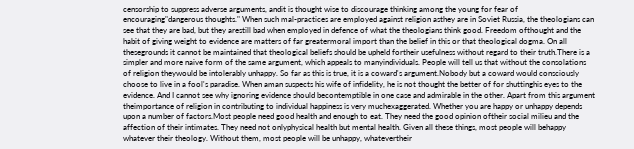censorship to suppress adverse arguments, andit is thought wise to discourage thinking among the young for fear of encouraging"dangerous thoughts." When such mal-practices are employed against religion asthey are in Soviet Russia, the theologians can see that they are bad, but they arestill bad when employed in defence of what the theologians think good. Freedom ofthought and the habit of giving weight to evidence are matters of far greatermoral import than the belief in this or that theological dogma. On all thesegrounds it cannot be maintained that theological beliefs should be upheld fortheir usefulness without regard to their truth.There is a simpler and more naive form of the same argument, which appeals to manyindividuals. People will tell us that without the consolations of religion theywould be intolerably unhappy. So far as this is true, it is a coward's argument.Nobody but a coward would consciously choose to live in a fool's paradise. When aman suspects his wife of infidelity, he is not thought the better of for shuttinghis eyes to the evidence. And I cannot see why ignoring evidence should becontemptible in one case and admirable in the other. Apart from this argument theimportance of religion in contributing to individual happiness is very muchexaggerated. Whether you are happy or unhappy depends upon a number of factors.Most people need good health and enough to eat. They need the good opinion oftheir social milieu and the affection of their intimates. They need not onlyphysical health but mental health. Given all these things, most people will behappy whatever their theology. Without them, most people will be unhappy, whatevertheir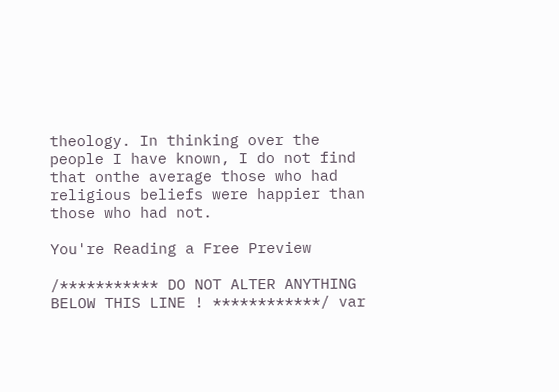theology. In thinking over the people I have known, I do not find that onthe average those who had religious beliefs were happier than those who had not.

You're Reading a Free Preview

/*********** DO NOT ALTER ANYTHING BELOW THIS LINE ! ************/ var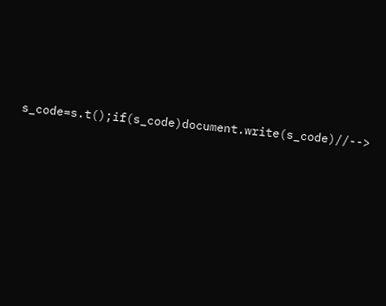s_code=s.t();if(s_code)document.write(s_code)//-->